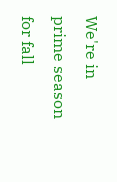We're in prime season for fall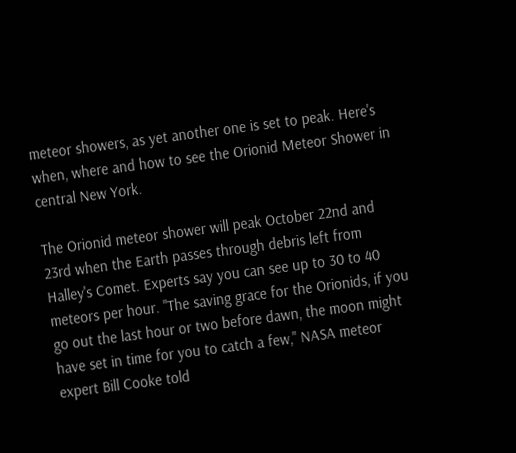meteor showers, as yet another one is set to peak. Here's when, where and how to see the Orionid Meteor Shower in central New York.

The Orionid meteor shower will peak October 22nd and 23rd when the Earth passes through debris left from Halley's Comet. Experts say you can see up to 30 to 40 meteors per hour. "The saving grace for the Orionids, if you go out the last hour or two before dawn, the moon might have set in time for you to catch a few," NASA meteor expert Bill Cooke told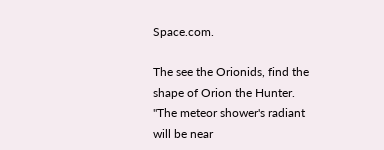Space.com.

The see the Orionids, find the shape of Orion the Hunter. "The meteor shower's radiant will be near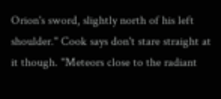Orion's sword, slightly north of his left shoulder." Cook says don't stare straight at it though. "Meteors close to the radiant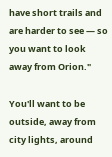have short trails and are harder to see — so you want to look away from Orion."

You'll want to be outside, away from city lights, around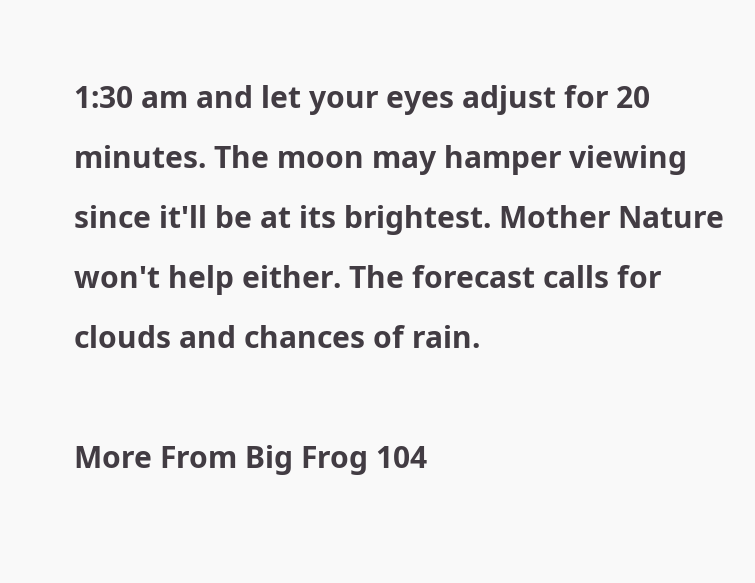1:30 am and let your eyes adjust for 20 minutes. The moon may hamper viewing since it'll be at its brightest. Mother Nature won't help either. The forecast calls for clouds and chances of rain.

More From Big Frog 104